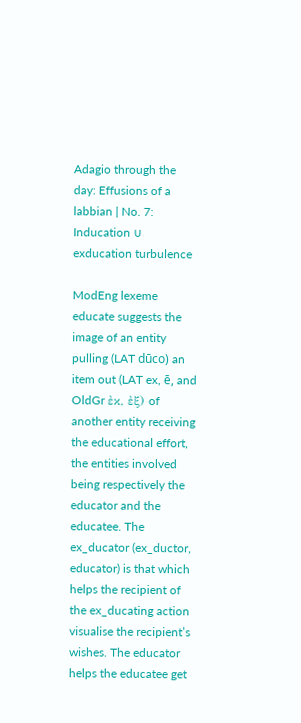Adagio through the day: Effusions of a labbian | No. 7: Inducation ∪ exducation turbulence

ModEng lexeme educate suggests the image of an entity pulling (LAT dūco) an item out (LAT ex, ē, and OldGr ἐκ, ἐξ) of another entity receiving the educational effort, the entities involved being respectively the educator and the educatee. The ex_ducator (ex_ductor, educator) is that which helps the recipient of the ex_ducating action visualise the recipient’s wishes. The educator helps the educatee get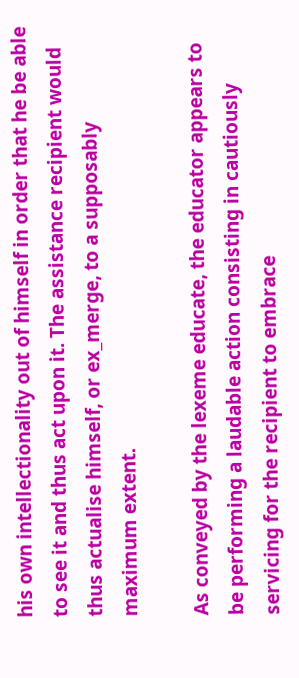his own intellectionality out of himself in order that he be able to see it and thus act upon it. The assistance recipient would thus actualise himself, or ex_merge, to a supposably maximum extent.

As conveyed by the lexeme educate, the educator appears to be performing a laudable action consisting in cautiously servicing for the recipient to embrace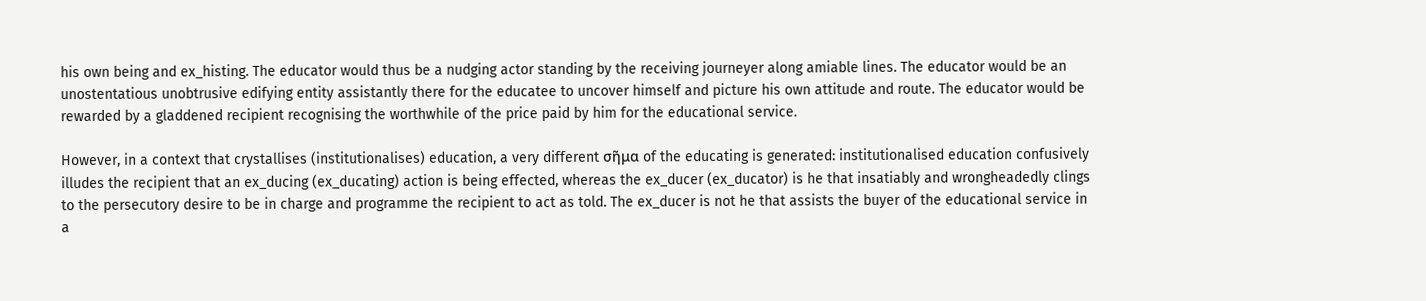his own being and ex_histing. The educator would thus be a nudging actor standing by the receiving journeyer along amiable lines. The educator would be an unostentatious unobtrusive edifying entity assistantly there for the educatee to uncover himself and picture his own attitude and route. The educator would be rewarded by a gladdened recipient recognising the worthwhile of the price paid by him for the educational service.

However, in a context that crystallises (institutionalises) education, a very different σῆμα of the educating is generated: institutionalised education confusively illudes the recipient that an ex_ducing (ex_ducating) action is being effected, whereas the ex_ducer (ex_ducator) is he that insatiably and wrongheadedly clings to the persecutory desire to be in charge and programme the recipient to act as told. The ex_ducer is not he that assists the buyer of the educational service in a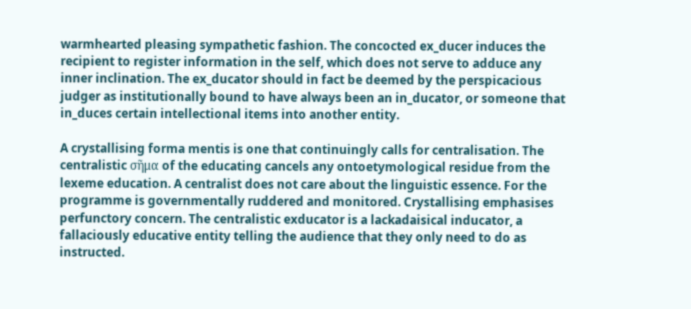warmhearted pleasing sympathetic fashion. The concocted ex_ducer induces the recipient to register information in the self, which does not serve to adduce any inner inclination. The ex_ducator should in fact be deemed by the perspicacious judger as institutionally bound to have always been an in_ducator, or someone that in_duces certain intellectional items into another entity.

A crystallising forma mentis is one that continuingly calls for centralisation. The centralistic σῆμα of the educating cancels any ontoetymological residue from the lexeme education. A centralist does not care about the linguistic essence. For the programme is governmentally ruddered and monitored. Crystallising emphasises perfunctory concern. The centralistic exducator is a lackadaisical inducator, a fallaciously educative entity telling the audience that they only need to do as instructed.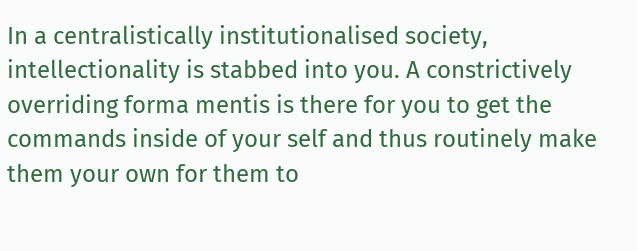In a centralistically institutionalised society, intellectionality is stabbed into you. A constrictively overriding forma mentis is there for you to get the commands inside of your self and thus routinely make them your own for them to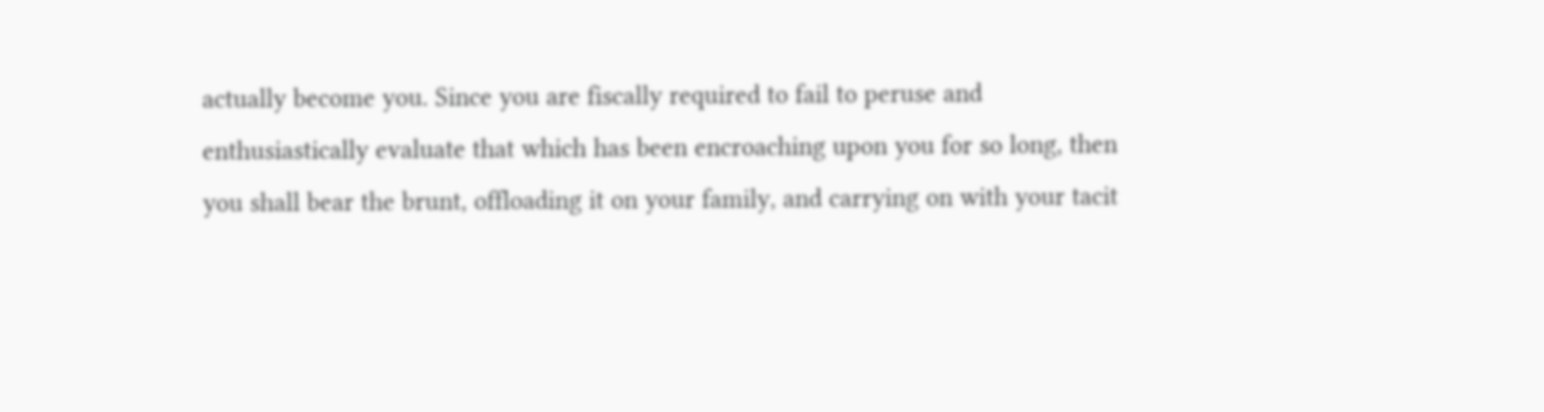actually become you. Since you are fiscally required to fail to peruse and enthusiastically evaluate that which has been encroaching upon you for so long, then you shall bear the brunt, offloading it on your family, and carrying on with your tacit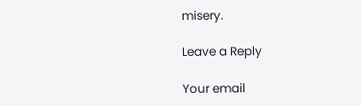misery.

Leave a Reply

Your email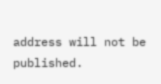address will not be published.